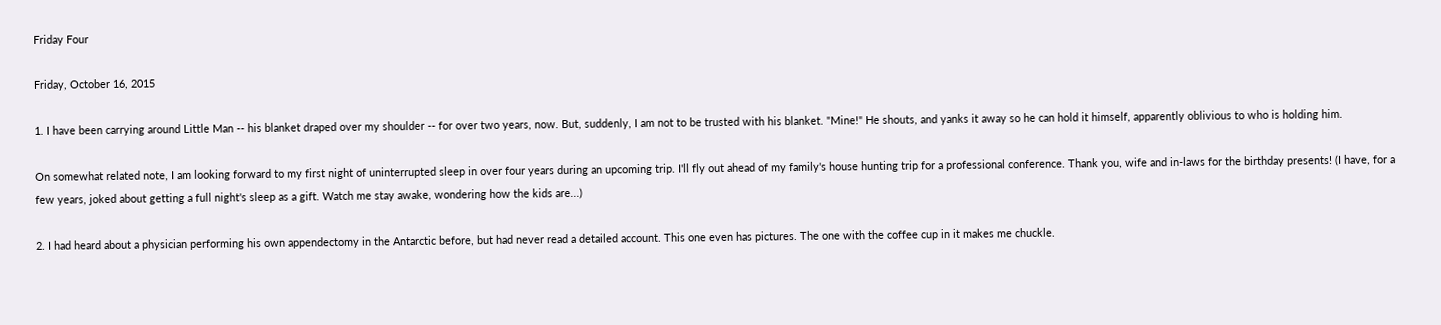Friday Four

Friday, October 16, 2015

1. I have been carrying around Little Man -- his blanket draped over my shoulder -- for over two years, now. But, suddenly, I am not to be trusted with his blanket. "Mine!" He shouts, and yanks it away so he can hold it himself, apparently oblivious to who is holding him.

On somewhat related note, I am looking forward to my first night of uninterrupted sleep in over four years during an upcoming trip. I'll fly out ahead of my family's house hunting trip for a professional conference. Thank you, wife and in-laws for the birthday presents! (I have, for a few years, joked about getting a full night's sleep as a gift. Watch me stay awake, wondering how the kids are...)

2. I had heard about a physician performing his own appendectomy in the Antarctic before, but had never read a detailed account. This one even has pictures. The one with the coffee cup in it makes me chuckle.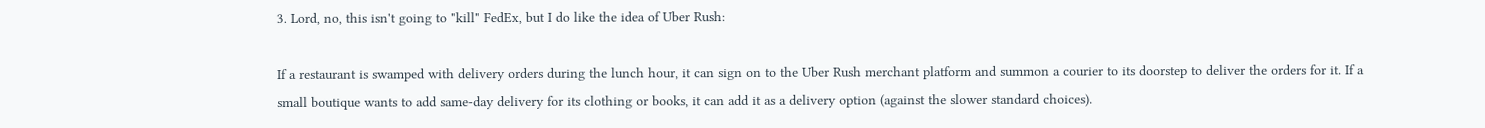3. Lord, no, this isn't going to "kill" FedEx, but I do like the idea of Uber Rush:

If a restaurant is swamped with delivery orders during the lunch hour, it can sign on to the Uber Rush merchant platform and summon a courier to its doorstep to deliver the orders for it. If a small boutique wants to add same-day delivery for its clothing or books, it can add it as a delivery option (against the slower standard choices).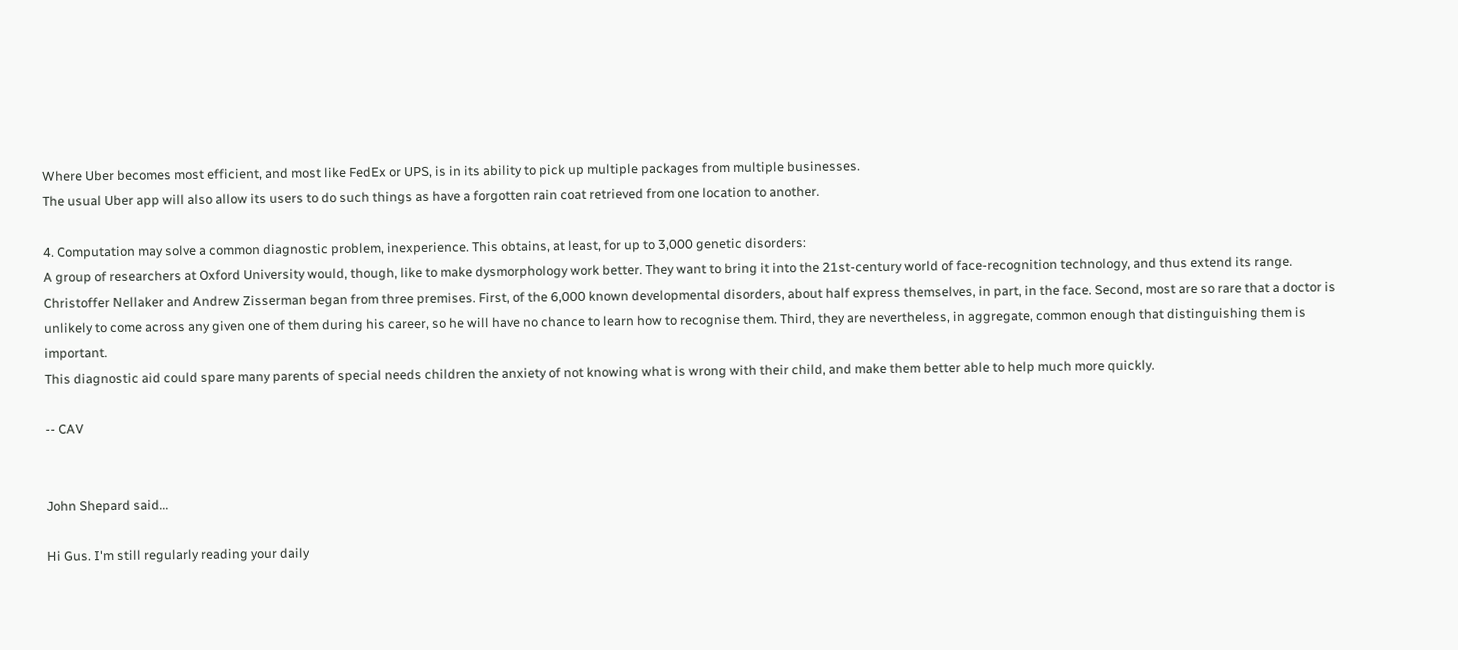Where Uber becomes most efficient, and most like FedEx or UPS, is in its ability to pick up multiple packages from multiple businesses.
The usual Uber app will also allow its users to do such things as have a forgotten rain coat retrieved from one location to another.

4. Computation may solve a common diagnostic problem, inexperience. This obtains, at least, for up to 3,000 genetic disorders:
A group of researchers at Oxford University would, though, like to make dysmorphology work better. They want to bring it into the 21st-century world of face-recognition technology, and thus extend its range. Christoffer Nellaker and Andrew Zisserman began from three premises. First, of the 6,000 known developmental disorders, about half express themselves, in part, in the face. Second, most are so rare that a doctor is unlikely to come across any given one of them during his career, so he will have no chance to learn how to recognise them. Third, they are nevertheless, in aggregate, common enough that distinguishing them is important.
This diagnostic aid could spare many parents of special needs children the anxiety of not knowing what is wrong with their child, and make them better able to help much more quickly.

-- CAV


John Shepard said...

Hi Gus. I'm still regularly reading your daily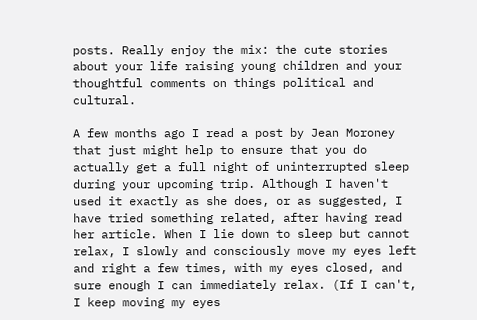posts. Really enjoy the mix: the cute stories about your life raising young children and your thoughtful comments on things political and cultural.

A few months ago I read a post by Jean Moroney that just might help to ensure that you do actually get a full night of uninterrupted sleep during your upcoming trip. Although I haven't used it exactly as she does, or as suggested, I have tried something related, after having read her article. When I lie down to sleep but cannot relax, I slowly and consciously move my eyes left and right a few times, with my eyes closed, and sure enough I can immediately relax. (If I can't, I keep moving my eyes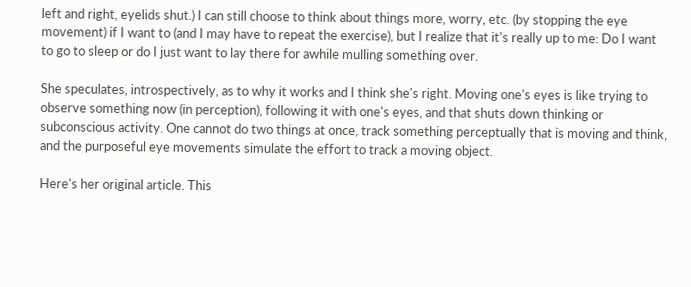left and right, eyelids shut.) I can still choose to think about things more, worry, etc. (by stopping the eye movement) if I want to (and I may have to repeat the exercise), but I realize that it's really up to me: Do I want to go to sleep or do I just want to lay there for awhile mulling something over.

She speculates, introspectively, as to why it works and I think she's right. Moving one's eyes is like trying to observe something now (in perception), following it with one's eyes, and that shuts down thinking or subconscious activity. One cannot do two things at once, track something perceptually that is moving and think, and the purposeful eye movements simulate the effort to track a moving object.

Here's her original article. This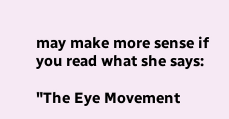may make more sense if you read what she says:

"The Eye Movement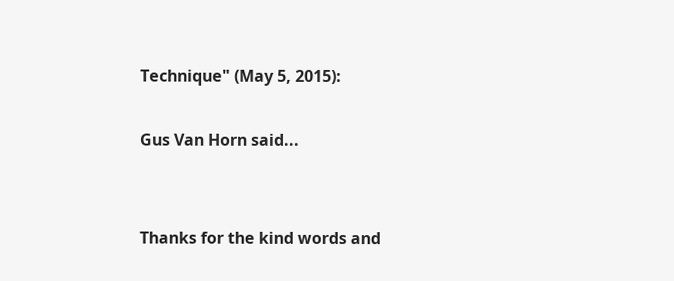Technique" (May 5, 2015):

Gus Van Horn said...


Thanks for the kind words and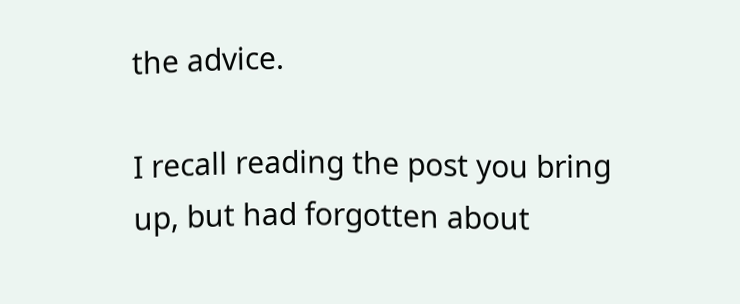the advice.

I recall reading the post you bring up, but had forgotten about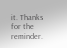it. Thanks for the reminder.